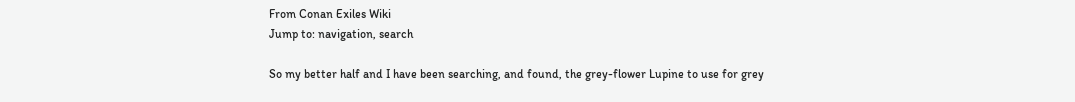From Conan Exiles Wiki
Jump to: navigation, search

So my better half and I have been searching, and found, the grey-flower Lupine to use for grey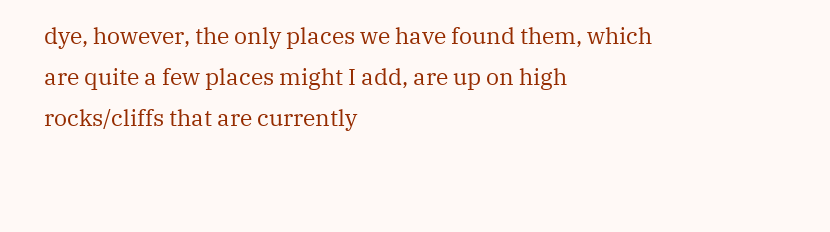dye, however, the only places we have found them, which are quite a few places might I add, are up on high rocks/cliffs that are currently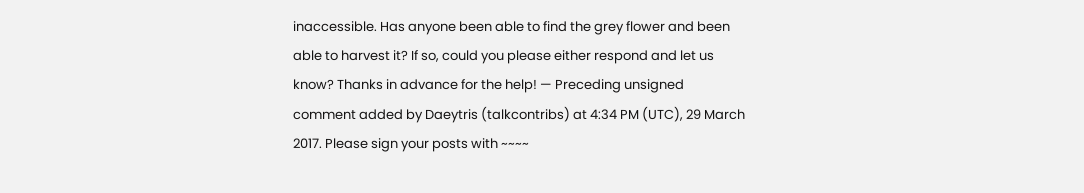inaccessible. Has anyone been able to find the grey flower and been able to harvest it? If so, could you please either respond and let us know? Thanks in advance for the help! — Preceding unsigned comment added by Daeytris (talkcontribs) at 4:34 PM (UTC), 29 March 2017. Please sign your posts with ~~~~